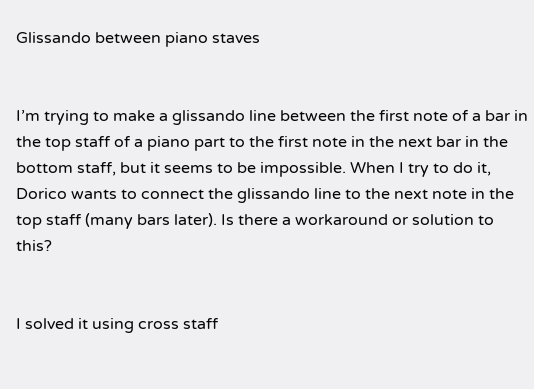Glissando between piano staves


I’m trying to make a glissando line between the first note of a bar in the top staff of a piano part to the first note in the next bar in the bottom staff, but it seems to be impossible. When I try to do it, Dorico wants to connect the glissando line to the next note in the top staff (many bars later). Is there a workaround or solution to this?


I solved it using cross staff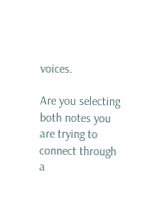voices.

Are you selecting both notes you are trying to connect through a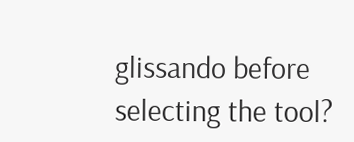glissando before selecting the tool?